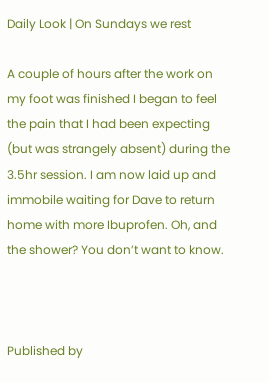Daily Look | On Sundays we rest

A couple of hours after the work on my foot was finished I began to feel the pain that I had been expecting (but was strangely absent) during the 3.5hr session. I am now laid up and immobile waiting for Dave to return home with more Ibuprofen. Oh, and the shower? You don’t want to know.



Published by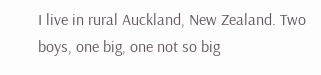I live in rural Auckland, New Zealand. Two boys, one big, one not so big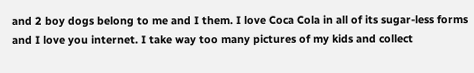and 2 boy dogs belong to me and I them. I love Coca Cola in all of its sugar-less forms and I love you internet. I take way too many pictures of my kids and collect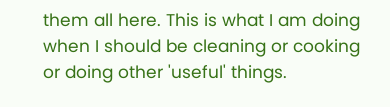them all here. This is what I am doing when I should be cleaning or cooking or doing other 'useful' things.